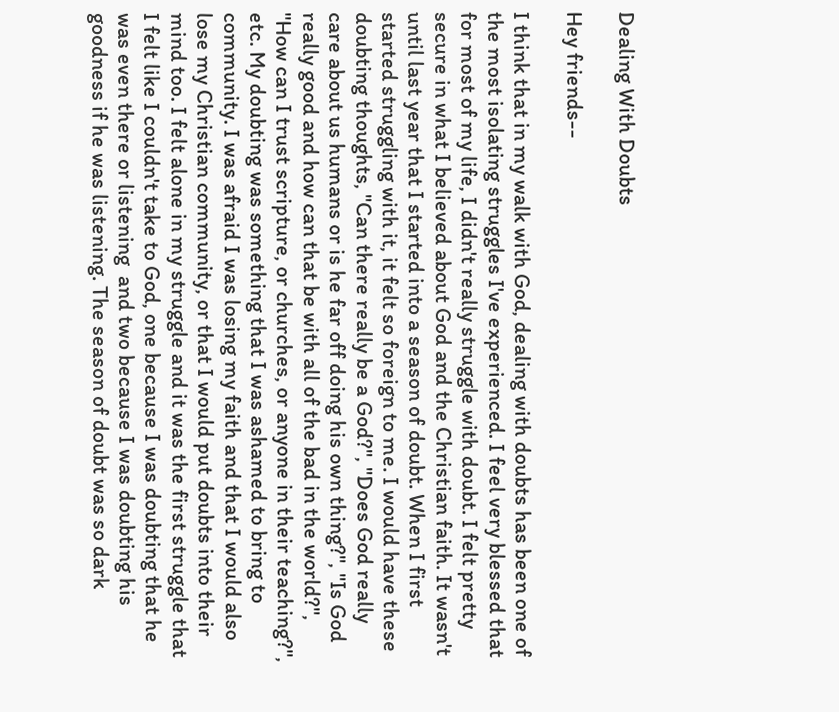Dealing With Doubts

Hey friends--

I think that in my walk with God, dealing with doubts has been one of the most isolating struggles I've experienced. I feel very blessed that for most of my life, I didn't really struggle with doubt. I felt pretty secure in what I believed about God and the Christian faith. It wasn't until last year that I started into a season of doubt. When I first started struggling with it, it felt so foreign to me. I would have these doubting thoughts, "Can there really be a God?", "Does God really care about us humans or is he far off doing his own thing?", "Is God really good and how can that be with all of the bad in the world?", "How can I trust scripture, or churches, or anyone in their teaching?", etc. My doubting was something that I was ashamed to bring to community. I was afraid I was losing my faith and that I would also lose my Christian community, or that I would put doubts into their mind too. I felt alone in my struggle and it was the first struggle that I felt like I couldn't take to God, one because I was doubting that he was even there or listening  and two because I was doubting his goodness if he was listening. The season of doubt was so dark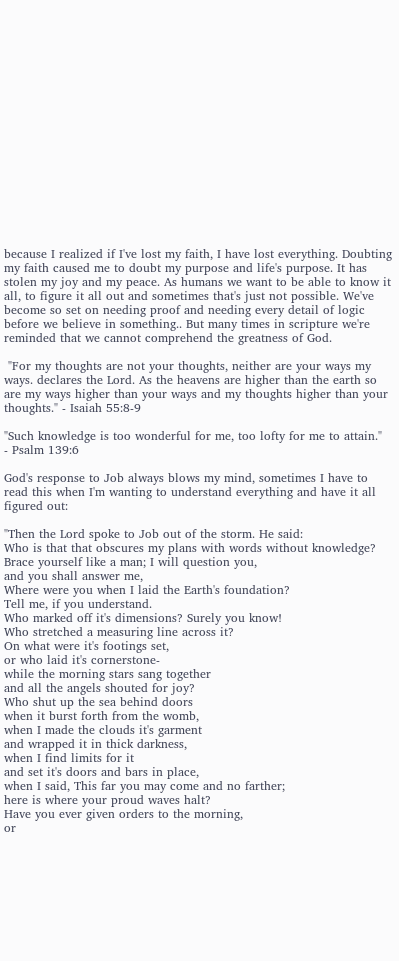because I realized if I've lost my faith, I have lost everything. Doubting my faith caused me to doubt my purpose and life's purpose. It has stolen my joy and my peace. As humans we want to be able to know it all, to figure it all out and sometimes that's just not possible. We've become so set on needing proof and needing every detail of logic before we believe in something.. But many times in scripture we're reminded that we cannot comprehend the greatness of God.

 "For my thoughts are not your thoughts, neither are your ways my ways. declares the Lord. As the heavens are higher than the earth so are my ways higher than your ways and my thoughts higher than your thoughts." - Isaiah 55:8-9

"Such knowledge is too wonderful for me, too lofty for me to attain."
- Psalm 139:6

God's response to Job always blows my mind, sometimes I have to read this when I'm wanting to understand everything and have it all figured out:

"Then the Lord spoke to Job out of the storm. He said:
Who is that that obscures my plans with words without knowledge?
Brace yourself like a man; I will question you,
and you shall answer me,
Where were you when I laid the Earth's foundation?
Tell me, if you understand.
Who marked off it's dimensions? Surely you know!
Who stretched a measuring line across it?
On what were it's footings set,
or who laid it's cornerstone-
while the morning stars sang together
and all the angels shouted for joy?
Who shut up the sea behind doors
when it burst forth from the womb,
when I made the clouds it's garment
and wrapped it in thick darkness,
when I find limits for it
and set it's doors and bars in place,
when I said, This far you may come and no farther;
here is where your proud waves halt?
Have you ever given orders to the morning,
or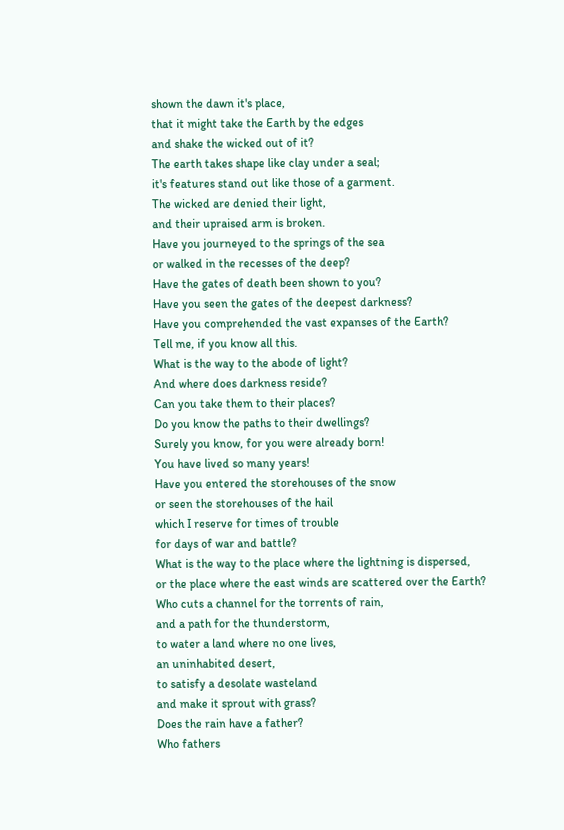shown the dawn it's place,
that it might take the Earth by the edges
and shake the wicked out of it?
The earth takes shape like clay under a seal;
it's features stand out like those of a garment.
The wicked are denied their light,
and their upraised arm is broken.
Have you journeyed to the springs of the sea
or walked in the recesses of the deep?
Have the gates of death been shown to you?
Have you seen the gates of the deepest darkness?
Have you comprehended the vast expanses of the Earth?
Tell me, if you know all this.
What is the way to the abode of light?
And where does darkness reside?
Can you take them to their places?
Do you know the paths to their dwellings?
Surely you know, for you were already born!
You have lived so many years!
Have you entered the storehouses of the snow
or seen the storehouses of the hail
which I reserve for times of trouble
for days of war and battle?
What is the way to the place where the lightning is dispersed,
or the place where the east winds are scattered over the Earth?
Who cuts a channel for the torrents of rain,
and a path for the thunderstorm,
to water a land where no one lives,
an uninhabited desert,
to satisfy a desolate wasteland
and make it sprout with grass?
Does the rain have a father?
Who fathers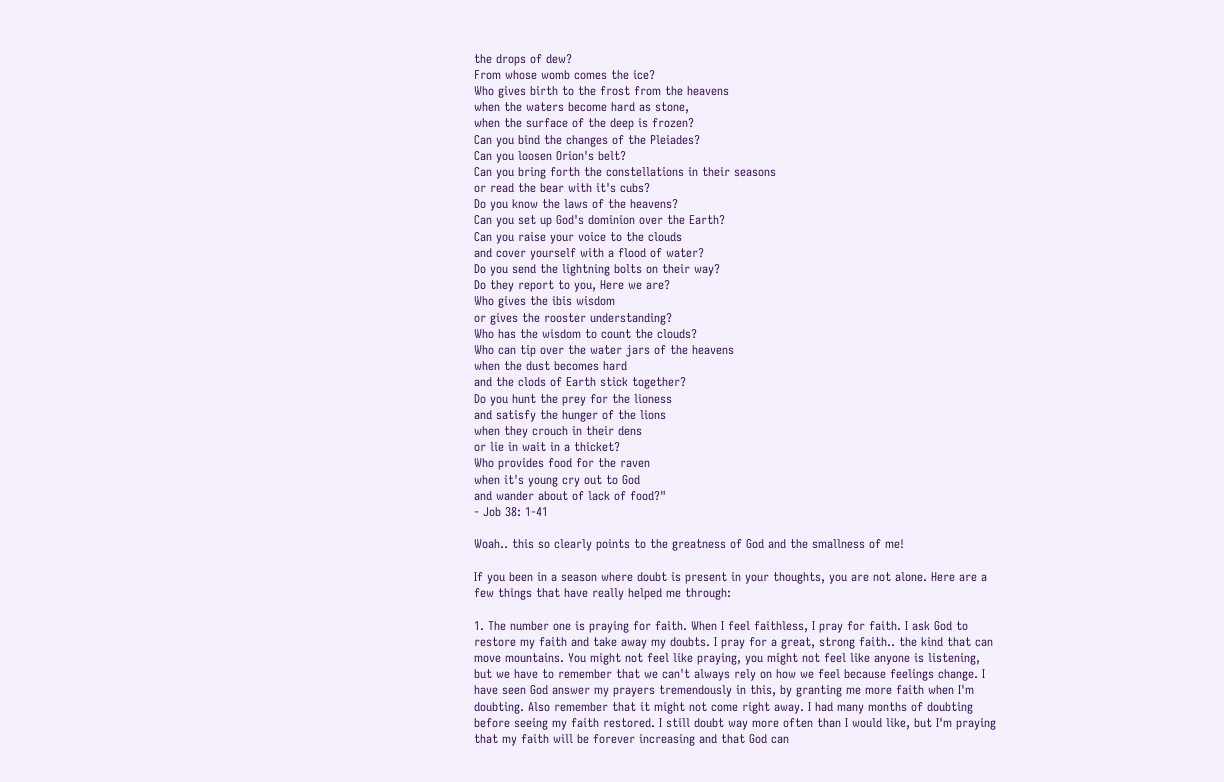the drops of dew?
From whose womb comes the ice?
Who gives birth to the frost from the heavens
when the waters become hard as stone,
when the surface of the deep is frozen?
Can you bind the changes of the Pleiades?
Can you loosen Orion's belt?
Can you bring forth the constellations in their seasons
or read the bear with it's cubs?
Do you know the laws of the heavens?
Can you set up God's dominion over the Earth?
Can you raise your voice to the clouds
and cover yourself with a flood of water?
Do you send the lightning bolts on their way?
Do they report to you, Here we are?
Who gives the ibis wisdom
or gives the rooster understanding?
Who has the wisdom to count the clouds?
Who can tip over the water jars of the heavens
when the dust becomes hard
and the clods of Earth stick together?
Do you hunt the prey for the lioness
and satisfy the hunger of the lions
when they crouch in their dens
or lie in wait in a thicket?
Who provides food for the raven
when it's young cry out to God
and wander about of lack of food?"
- Job 38: 1-41

Woah.. this so clearly points to the greatness of God and the smallness of me!

If you been in a season where doubt is present in your thoughts, you are not alone. Here are a few things that have really helped me through:

1. The number one is praying for faith. When I feel faithless, I pray for faith. I ask God to restore my faith and take away my doubts. I pray for a great, strong faith.. the kind that can move mountains. You might not feel like praying, you might not feel like anyone is listening, but we have to remember that we can't always rely on how we feel because feelings change. I have seen God answer my prayers tremendously in this, by granting me more faith when I'm doubting. Also remember that it might not come right away. I had many months of doubting before seeing my faith restored. I still doubt way more often than I would like, but I'm praying that my faith will be forever increasing and that God can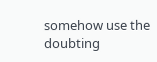somehow use the doubting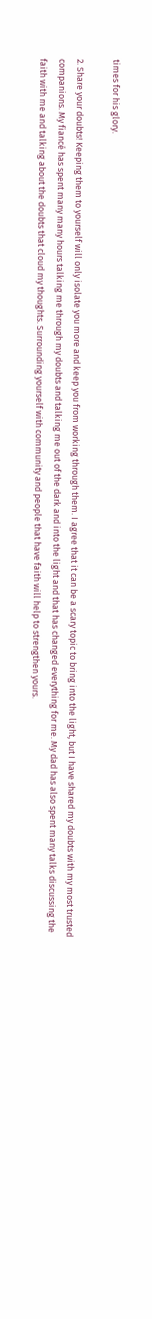times for his glory.

2. Share your doubts! Keeping them to yourself will only isolate you more and keep you from working through them. I agree that it can be a scary topic to bring into the light, but I have shared my doubts with my most trusted companions. My fiancé has spent many many hours talking me through my doubts and talking me out of the dark and into the light and that has changed everything for me. My dad has also spent many talks discussing the faith with me and talking about the doubts that cloud my thoughts. Surrounding yourself with community and people that have faith will help to strengthen yours.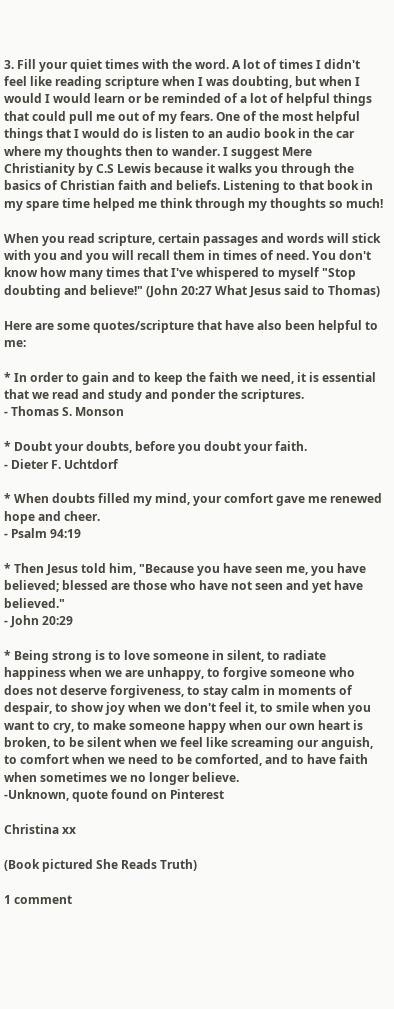3. Fill your quiet times with the word. A lot of times I didn't feel like reading scripture when I was doubting, but when I would I would learn or be reminded of a lot of helpful things that could pull me out of my fears. One of the most helpful things that I would do is listen to an audio book in the car where my thoughts then to wander. I suggest Mere Christianity by C.S Lewis because it walks you through the basics of Christian faith and beliefs. Listening to that book in my spare time helped me think through my thoughts so much!

When you read scripture, certain passages and words will stick with you and you will recall them in times of need. You don't know how many times that I've whispered to myself "Stop doubting and believe!" (John 20:27 What Jesus said to Thomas)

Here are some quotes/scripture that have also been helpful to me:

* In order to gain and to keep the faith we need, it is essential that we read and study and ponder the scriptures.
- Thomas S. Monson

* Doubt your doubts, before you doubt your faith.
- Dieter F. Uchtdorf

* When doubts filled my mind, your comfort gave me renewed hope and cheer.
- Psalm 94:19

* Then Jesus told him, "Because you have seen me, you have believed; blessed are those who have not seen and yet have believed."
- John 20:29

* Being strong is to love someone in silent, to radiate happiness when we are unhappy, to forgive someone who does not deserve forgiveness, to stay calm in moments of despair, to show joy when we don't feel it, to smile when you want to cry, to make someone happy when our own heart is broken, to be silent when we feel like screaming our anguish, to comfort when we need to be comforted, and to have faith when sometimes we no longer believe.
-Unknown, quote found on Pinterest

Christina xx

(Book pictured She Reads Truth)

1 comment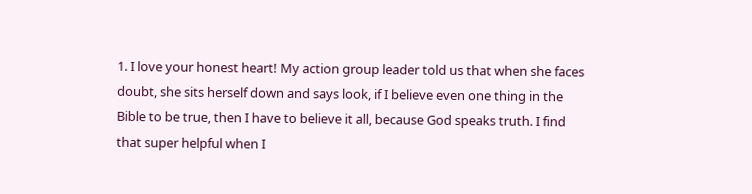1. I love your honest heart! My action group leader told us that when she faces doubt, she sits herself down and says look, if I believe even one thing in the Bible to be true, then I have to believe it all, because God speaks truth. I find that super helpful when I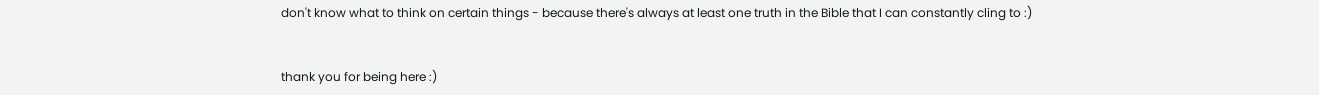don't know what to think on certain things - because there's always at least one truth in the Bible that I can constantly cling to :)


thank you for being here :)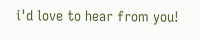i'd love to hear from you!